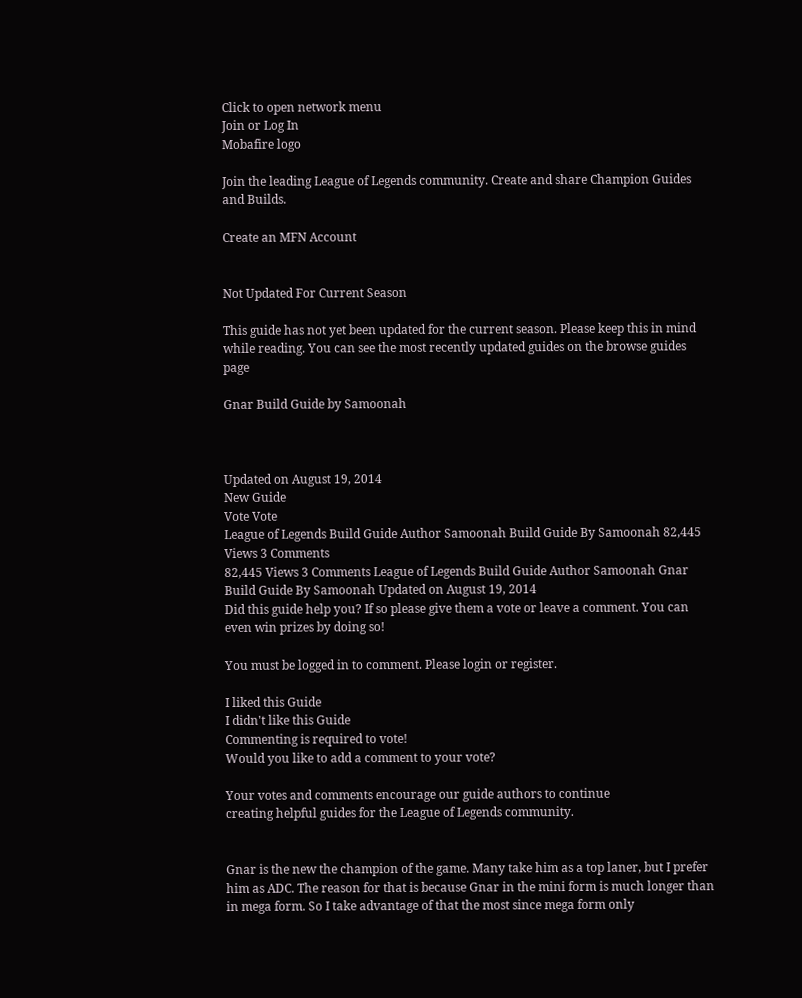Click to open network menu
Join or Log In
Mobafire logo

Join the leading League of Legends community. Create and share Champion Guides and Builds.

Create an MFN Account


Not Updated For Current Season

This guide has not yet been updated for the current season. Please keep this in mind while reading. You can see the most recently updated guides on the browse guides page

Gnar Build Guide by Samoonah



Updated on August 19, 2014
New Guide
Vote Vote
League of Legends Build Guide Author Samoonah Build Guide By Samoonah 82,445 Views 3 Comments
82,445 Views 3 Comments League of Legends Build Guide Author Samoonah Gnar Build Guide By Samoonah Updated on August 19, 2014
Did this guide help you? If so please give them a vote or leave a comment. You can even win prizes by doing so!

You must be logged in to comment. Please login or register.

I liked this Guide
I didn't like this Guide
Commenting is required to vote!
Would you like to add a comment to your vote?

Your votes and comments encourage our guide authors to continue
creating helpful guides for the League of Legends community.


Gnar is the new the champion of the game. Many take him as a top laner, but I prefer him as ADC. The reason for that is because Gnar in the mini form is much longer than in mega form. So I take advantage of that the most since mega form only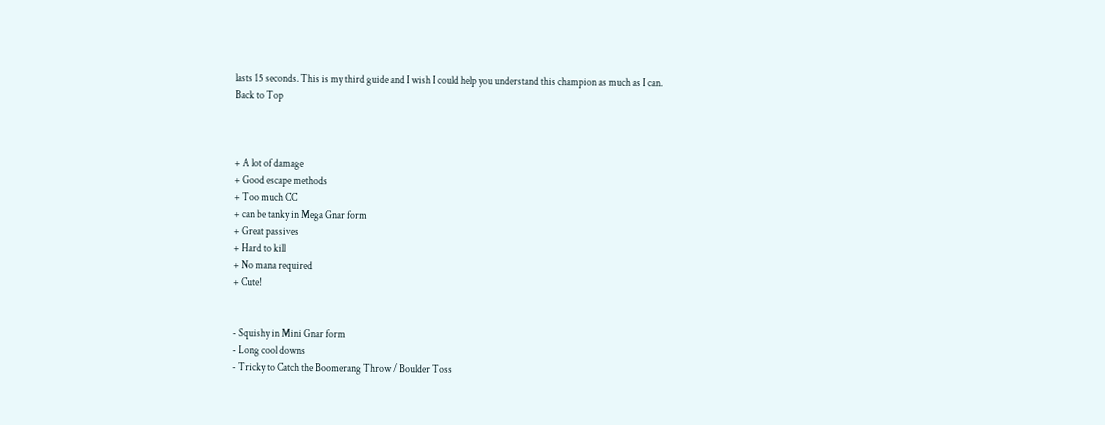lasts 15 seconds. This is my third guide and I wish I could help you understand this champion as much as I can.
Back to Top



+ A lot of damage
+ Good escape methods
+ Too much CC
+ can be tanky in Mega Gnar form
+ Great passives
+ Hard to kill
+ No mana required
+ Cute!


- Squishy in Mini Gnar form
- Long cool downs
- Tricky to Catch the Boomerang Throw / Boulder Toss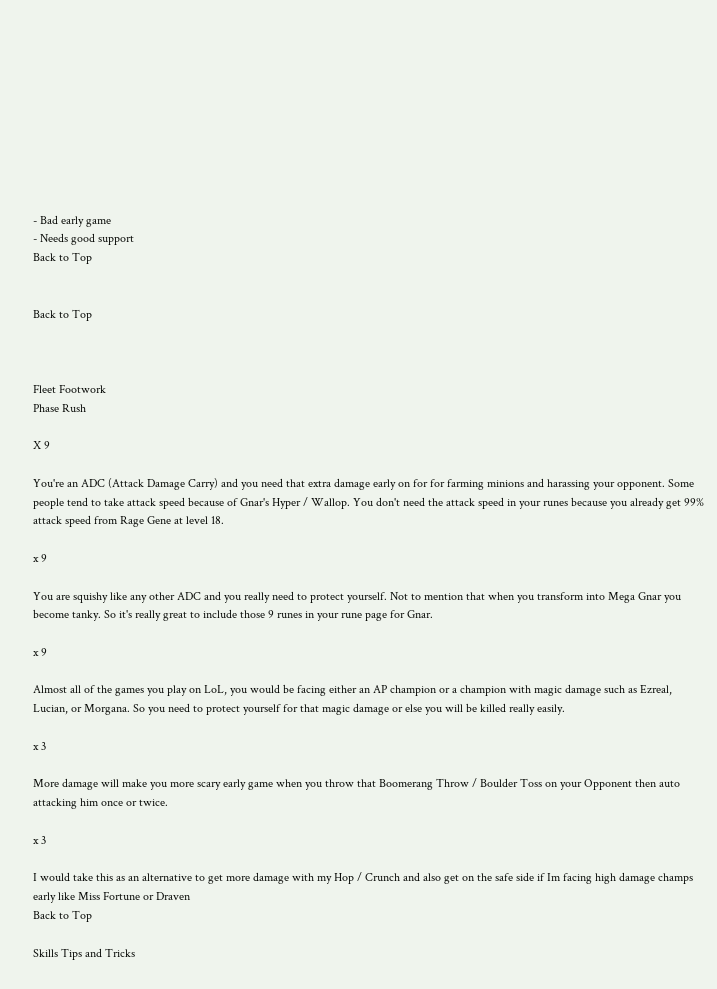- Bad early game
- Needs good support
Back to Top


Back to Top



Fleet Footwork
Phase Rush

X 9

You're an ADC (Attack Damage Carry) and you need that extra damage early on for for farming minions and harassing your opponent. Some people tend to take attack speed because of Gnar's Hyper / Wallop. You don't need the attack speed in your runes because you already get 99% attack speed from Rage Gene at level 18.

x 9

You are squishy like any other ADC and you really need to protect yourself. Not to mention that when you transform into Mega Gnar you become tanky. So it's really great to include those 9 runes in your rune page for Gnar.

x 9

Almost all of the games you play on LoL, you would be facing either an AP champion or a champion with magic damage such as Ezreal, Lucian, or Morgana. So you need to protect yourself for that magic damage or else you will be killed really easily.

x 3

More damage will make you more scary early game when you throw that Boomerang Throw / Boulder Toss on your Opponent then auto attacking him once or twice.

x 3

I would take this as an alternative to get more damage with my Hop / Crunch and also get on the safe side if Im facing high damage champs early like Miss Fortune or Draven
Back to Top

Skills Tips and Tricks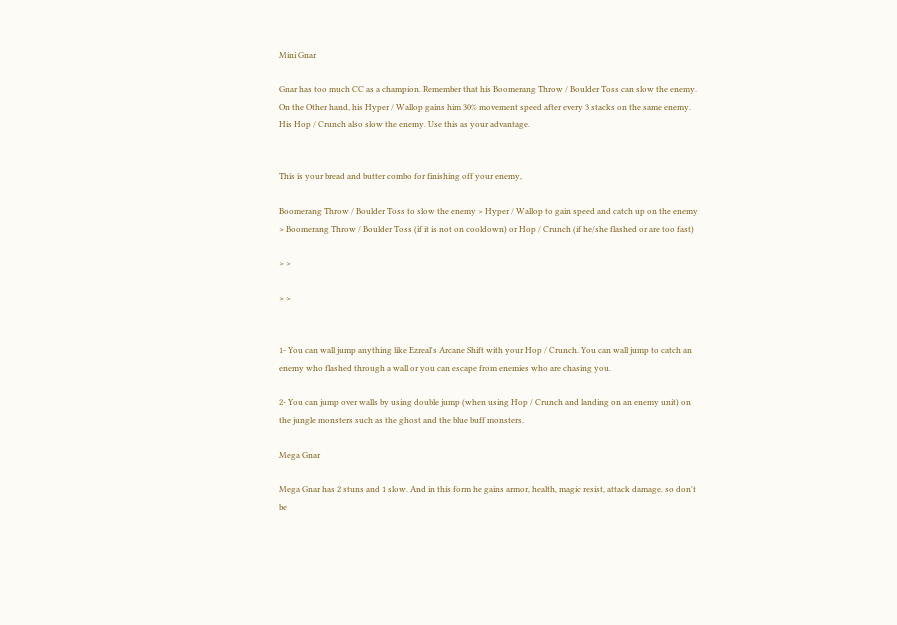Mini Gnar

Gnar has too much CC as a champion. Remember that his Boomerang Throw / Boulder Toss can slow the enemy. On the Other hand, his Hyper / Wallop gains him 30% movement speed after every 3 stacks on the same enemy. His Hop / Crunch also slow the enemy. Use this as your advantage.


This is your bread and butter combo for finishing off your enemy,

Boomerang Throw / Boulder Toss to slow the enemy > Hyper / Wallop to gain speed and catch up on the enemy > Boomerang Throw / Boulder Toss (if it is not on cooldown) or Hop / Crunch (if he/she flashed or are too fast)

> >

> >


1- You can wall jump anything like Ezreal's Arcane Shift with your Hop / Crunch. You can wall jump to catch an enemy who flashed through a wall or you can escape from enemies who are chasing you.

2- You can jump over walls by using double jump (when using Hop / Crunch and landing on an enemy unit) on the jungle monsters such as the ghost and the blue buff monsters.

Mega Gnar

Mega Gnar has 2 stuns and 1 slow. And in this form he gains armor, health, magic resist, attack damage. so don't be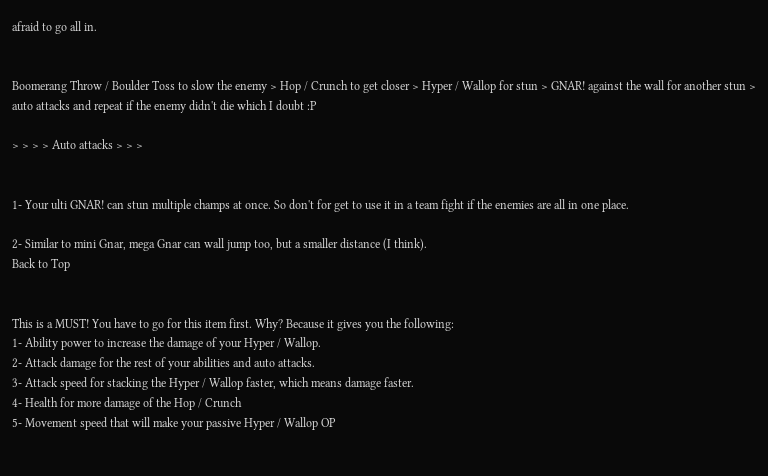afraid to go all in.


Boomerang Throw / Boulder Toss to slow the enemy > Hop / Crunch to get closer > Hyper / Wallop for stun > GNAR! against the wall for another stun > auto attacks and repeat if the enemy didn't die which I doubt :P

> > > > Auto attacks > > >


1- Your ulti GNAR! can stun multiple champs at once. So don't for get to use it in a team fight if the enemies are all in one place.

2- Similar to mini Gnar, mega Gnar can wall jump too, but a smaller distance (I think).
Back to Top


This is a MUST! You have to go for this item first. Why? Because it gives you the following:
1- Ability power to increase the damage of your Hyper / Wallop.
2- Attack damage for the rest of your abilities and auto attacks.
3- Attack speed for stacking the Hyper / Wallop faster, which means damage faster.
4- Health for more damage of the Hop / Crunch
5- Movement speed that will make your passive Hyper / Wallop OP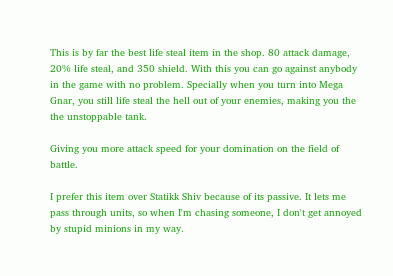This is by far the best life steal item in the shop. 80 attack damage, 20% life steal, and 350 shield. With this you can go against anybody in the game with no problem. Specially when you turn into Mega Gnar, you still life steal the hell out of your enemies, making you the the unstoppable tank.

Giving you more attack speed for your domination on the field of battle.

I prefer this item over Statikk Shiv because of its passive. It lets me pass through units, so when I'm chasing someone, I don't get annoyed by stupid minions in my way.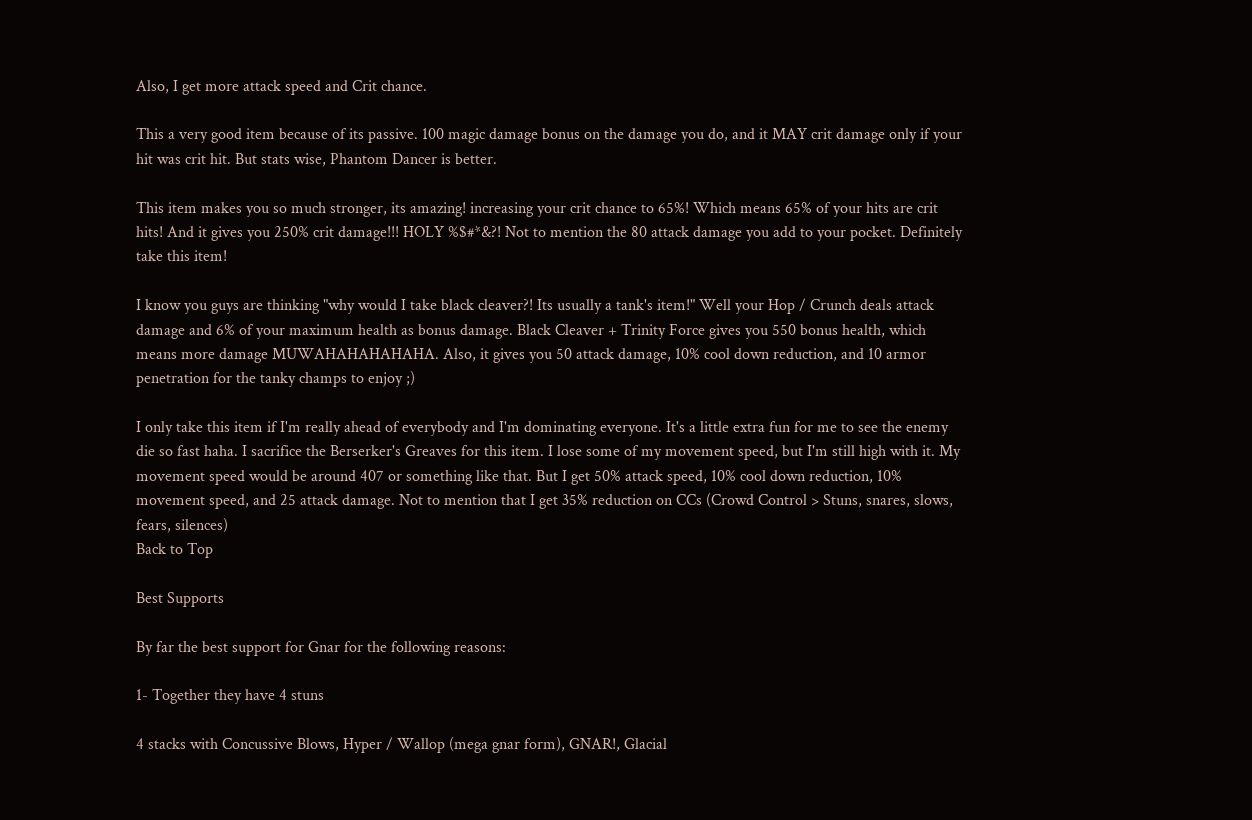Also, I get more attack speed and Crit chance.

This a very good item because of its passive. 100 magic damage bonus on the damage you do, and it MAY crit damage only if your hit was crit hit. But stats wise, Phantom Dancer is better.

This item makes you so much stronger, its amazing! increasing your crit chance to 65%! Which means 65% of your hits are crit hits! And it gives you 250% crit damage!!! HOLY %$#*&?! Not to mention the 80 attack damage you add to your pocket. Definitely take this item!

I know you guys are thinking "why would I take black cleaver?! Its usually a tank's item!" Well your Hop / Crunch deals attack damage and 6% of your maximum health as bonus damage. Black Cleaver + Trinity Force gives you 550 bonus health, which means more damage MUWAHAHAHAHAHA. Also, it gives you 50 attack damage, 10% cool down reduction, and 10 armor penetration for the tanky champs to enjoy ;)

I only take this item if I'm really ahead of everybody and I'm dominating everyone. It's a little extra fun for me to see the enemy die so fast haha. I sacrifice the Berserker's Greaves for this item. I lose some of my movement speed, but I'm still high with it. My movement speed would be around 407 or something like that. But I get 50% attack speed, 10% cool down reduction, 10% movement speed, and 25 attack damage. Not to mention that I get 35% reduction on CCs (Crowd Control > Stuns, snares, slows, fears, silences)
Back to Top

Best Supports

By far the best support for Gnar for the following reasons:

1- Together they have 4 stuns

4 stacks with Concussive Blows, Hyper / Wallop (mega gnar form), GNAR!, Glacial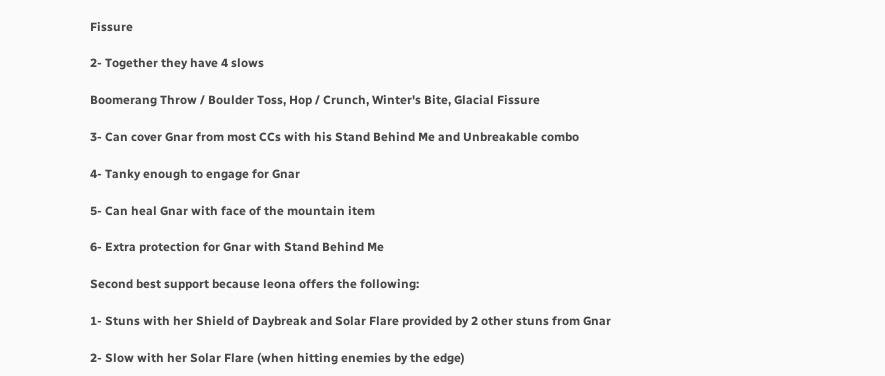Fissure

2- Together they have 4 slows

Boomerang Throw / Boulder Toss, Hop / Crunch, Winter's Bite, Glacial Fissure

3- Can cover Gnar from most CCs with his Stand Behind Me and Unbreakable combo

4- Tanky enough to engage for Gnar

5- Can heal Gnar with face of the mountain item

6- Extra protection for Gnar with Stand Behind Me

Second best support because leona offers the following:

1- Stuns with her Shield of Daybreak and Solar Flare provided by 2 other stuns from Gnar

2- Slow with her Solar Flare (when hitting enemies by the edge)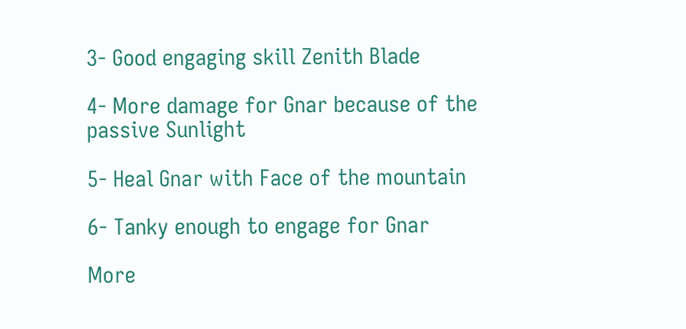3- Good engaging skill Zenith Blade

4- More damage for Gnar because of the passive Sunlight

5- Heal Gnar with Face of the mountain

6- Tanky enough to engage for Gnar

More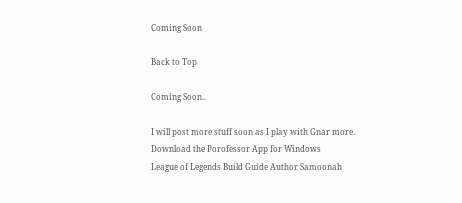Coming Soon

Back to Top

Coming Soon..

I will post more stuff soon as I play with Gnar more.
Download the Porofessor App for Windows
League of Legends Build Guide Author Samoonah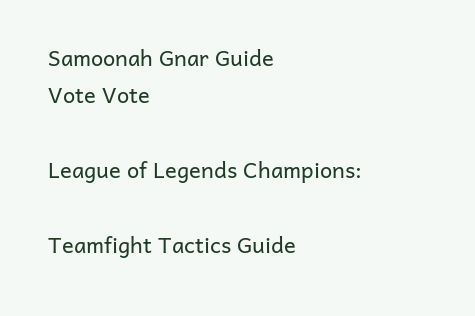Samoonah Gnar Guide
Vote Vote

League of Legends Champions:

Teamfight Tactics Guide